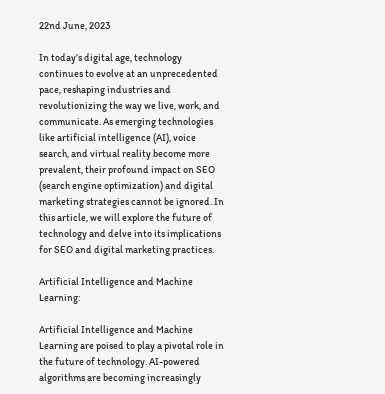22nd June, 2023

In today’s digital age, technology continues to evolve at an unprecedented pace, reshaping industries and revolutionizing the way we live, work, and communicate. As emerging technologies like artificial intelligence (AI), voice search, and virtual reality become more prevalent, their profound impact on SEO (search engine optimization) and digital marketing strategies cannot be ignored. In this article, we will explore the future of technology and delve into its implications for SEO and digital marketing practices.

Artificial Intelligence and Machine Learning:

Artificial Intelligence and Machine Learning are poised to play a pivotal role in the future of technology. AI-powered algorithms are becoming increasingly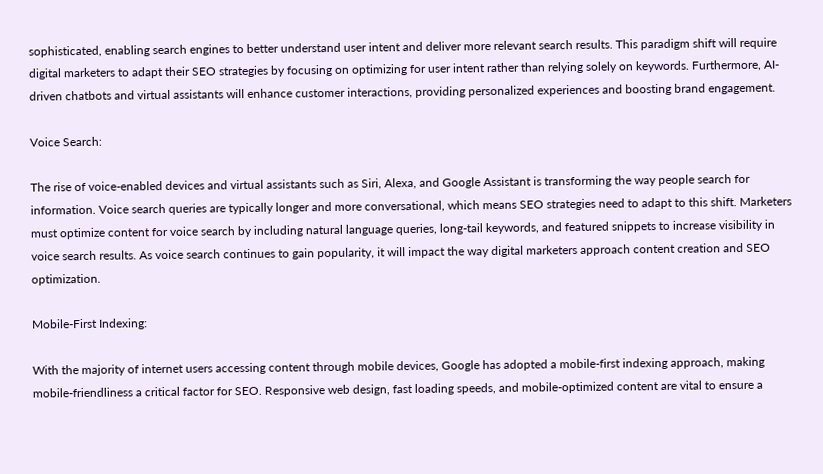sophisticated, enabling search engines to better understand user intent and deliver more relevant search results. This paradigm shift will require digital marketers to adapt their SEO strategies by focusing on optimizing for user intent rather than relying solely on keywords. Furthermore, AI-driven chatbots and virtual assistants will enhance customer interactions, providing personalized experiences and boosting brand engagement.

Voice Search:

The rise of voice-enabled devices and virtual assistants such as Siri, Alexa, and Google Assistant is transforming the way people search for information. Voice search queries are typically longer and more conversational, which means SEO strategies need to adapt to this shift. Marketers must optimize content for voice search by including natural language queries, long-tail keywords, and featured snippets to increase visibility in voice search results. As voice search continues to gain popularity, it will impact the way digital marketers approach content creation and SEO optimization.

Mobile-First Indexing:

With the majority of internet users accessing content through mobile devices, Google has adopted a mobile-first indexing approach, making mobile-friendliness a critical factor for SEO. Responsive web design, fast loading speeds, and mobile-optimized content are vital to ensure a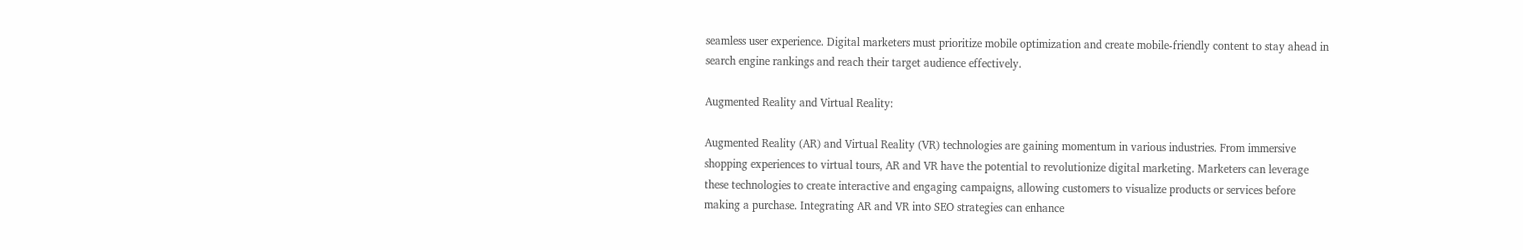seamless user experience. Digital marketers must prioritize mobile optimization and create mobile-friendly content to stay ahead in search engine rankings and reach their target audience effectively.

Augmented Reality and Virtual Reality:

Augmented Reality (AR) and Virtual Reality (VR) technologies are gaining momentum in various industries. From immersive shopping experiences to virtual tours, AR and VR have the potential to revolutionize digital marketing. Marketers can leverage these technologies to create interactive and engaging campaigns, allowing customers to visualize products or services before making a purchase. Integrating AR and VR into SEO strategies can enhance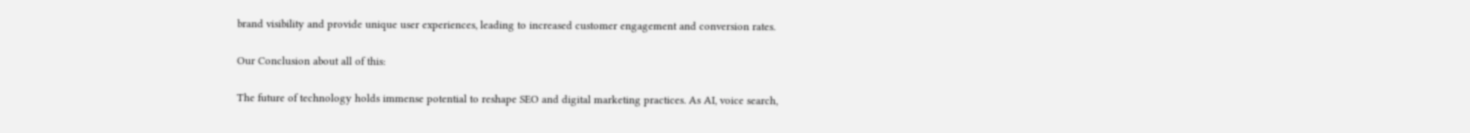brand visibility and provide unique user experiences, leading to increased customer engagement and conversion rates.

Our Conclusion about all of this:

The future of technology holds immense potential to reshape SEO and digital marketing practices. As AI, voice search,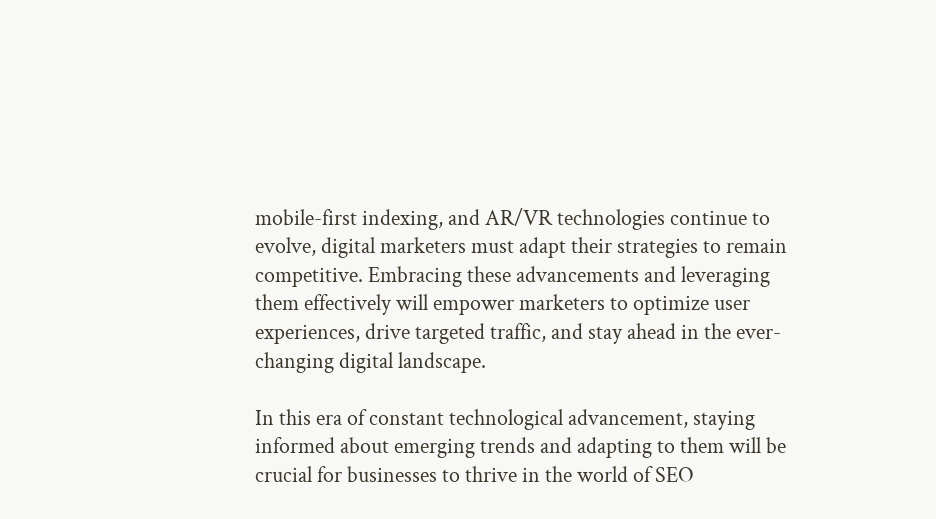mobile-first indexing, and AR/VR technologies continue to evolve, digital marketers must adapt their strategies to remain competitive. Embracing these advancements and leveraging them effectively will empower marketers to optimize user experiences, drive targeted traffic, and stay ahead in the ever-changing digital landscape.

In this era of constant technological advancement, staying informed about emerging trends and adapting to them will be crucial for businesses to thrive in the world of SEO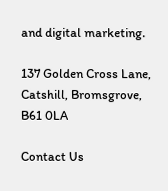and digital marketing.

137 Golden Cross Lane,
Catshill, Bromsgrove,
B61 0LA

Contact Us